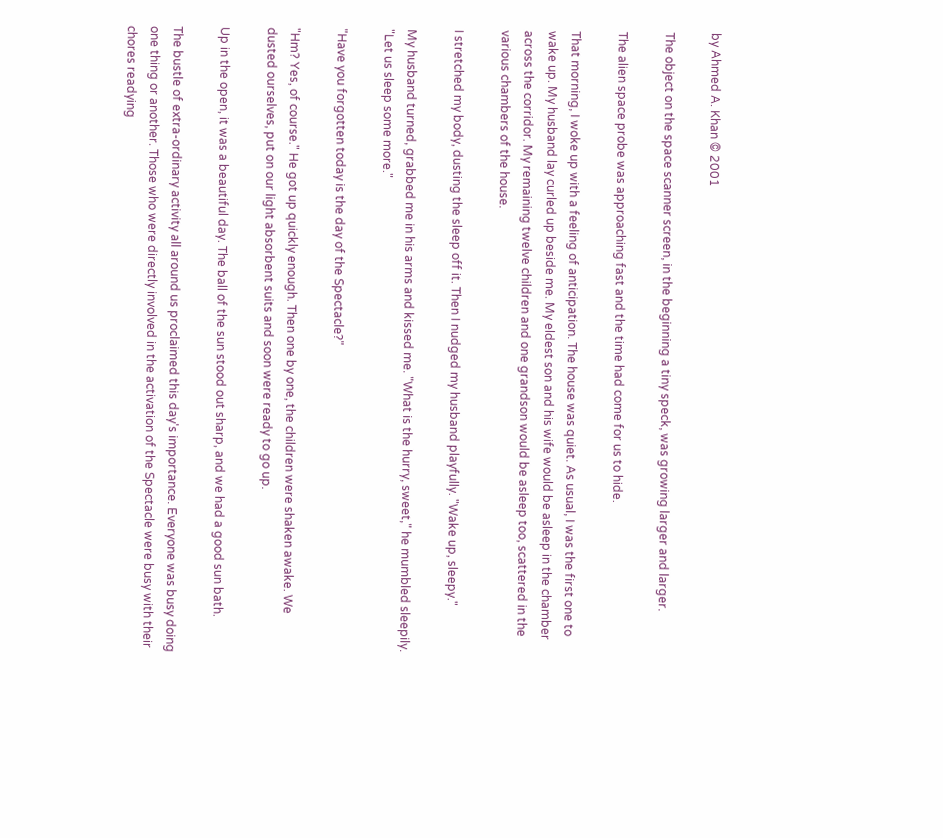by Ahmed A. Khan © 2001

The object on the space scanner screen, in the beginning a tiny speck, was growing larger and larger.

The alien space probe was approaching fast and the time had come for us to hide.

That morning, I woke up with a feeling of anticipation. The house was quiet. As usual, I was the first one to wake up. My husband lay curled up beside me. My eldest son and his wife would be asleep in the chamber across the corridor. My remaining twelve children and one grandson would be asleep too, scattered in the various chambers of the house.

I stretched my body, dusting the sleep off it. Then I nudged my husband playfully. "Wake up, sleepy."

My husband turned, grabbed me in his arms and kissed me. "What is the hurry, sweet," he mumbled sleepily. "Let us sleep some more."

"Have you forgotten today is the day of the Spectacle?"

"Hm? Yes, of course." He got up quickly enough. Then one by one, the children were shaken awake. We dusted ourselves, put on our light absorbent suits and soon were ready to go up.

Up in the open, it was a beautiful day. The ball of the sun stood out sharp, and we had a good sun bath.

The bustle of extra-ordinary activity all around us proclaimed this day's importance. Everyone was busy doing one thing or another. Those who were directly involved in the activation of the Spectacle were busy with their chores readying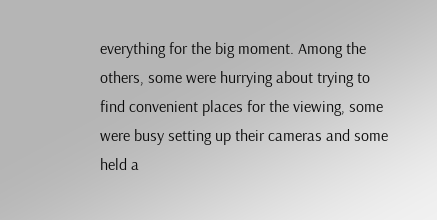everything for the big moment. Among the others, some were hurrying about trying to find convenient places for the viewing, some were busy setting up their cameras and some held a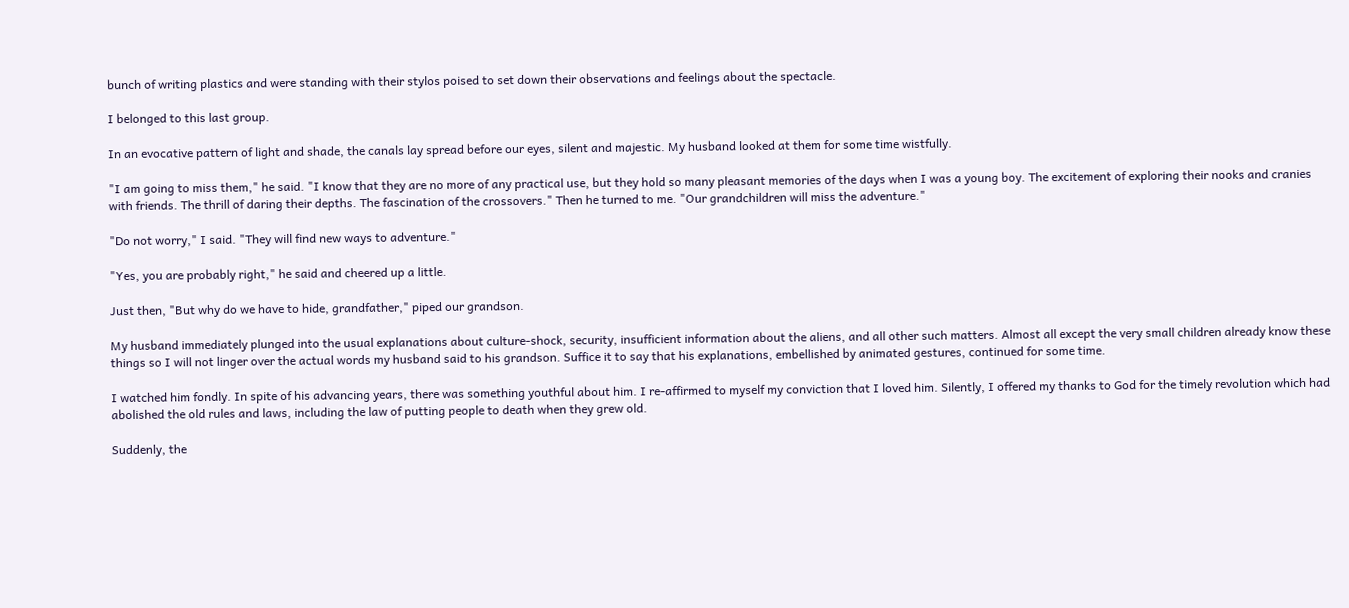bunch of writing plastics and were standing with their stylos poised to set down their observations and feelings about the spectacle.

I belonged to this last group.

In an evocative pattern of light and shade, the canals lay spread before our eyes, silent and majestic. My husband looked at them for some time wistfully.

"I am going to miss them," he said. "I know that they are no more of any practical use, but they hold so many pleasant memories of the days when I was a young boy. The excitement of exploring their nooks and cranies with friends. The thrill of daring their depths. The fascination of the crossovers." Then he turned to me. "Our grandchildren will miss the adventure."

"Do not worry," I said. "They will find new ways to adventure."

"Yes, you are probably right," he said and cheered up a little.

Just then, "But why do we have to hide, grandfather," piped our grandson.

My husband immediately plunged into the usual explanations about culture-shock, security, insufficient information about the aliens, and all other such matters. Almost all except the very small children already know these things so I will not linger over the actual words my husband said to his grandson. Suffice it to say that his explanations, embellished by animated gestures, continued for some time.

I watched him fondly. In spite of his advancing years, there was something youthful about him. I re-affirmed to myself my conviction that I loved him. Silently, I offered my thanks to God for the timely revolution which had abolished the old rules and laws, including the law of putting people to death when they grew old.

Suddenly, the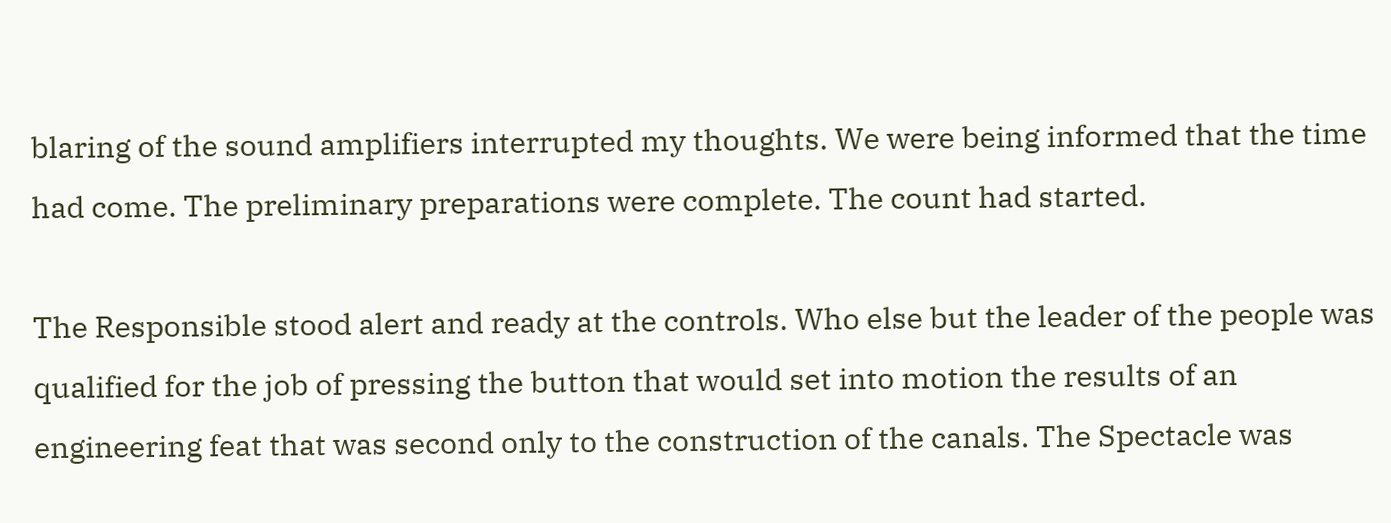blaring of the sound amplifiers interrupted my thoughts. We were being informed that the time had come. The preliminary preparations were complete. The count had started.

The Responsible stood alert and ready at the controls. Who else but the leader of the people was qualified for the job of pressing the button that would set into motion the results of an engineering feat that was second only to the construction of the canals. The Spectacle was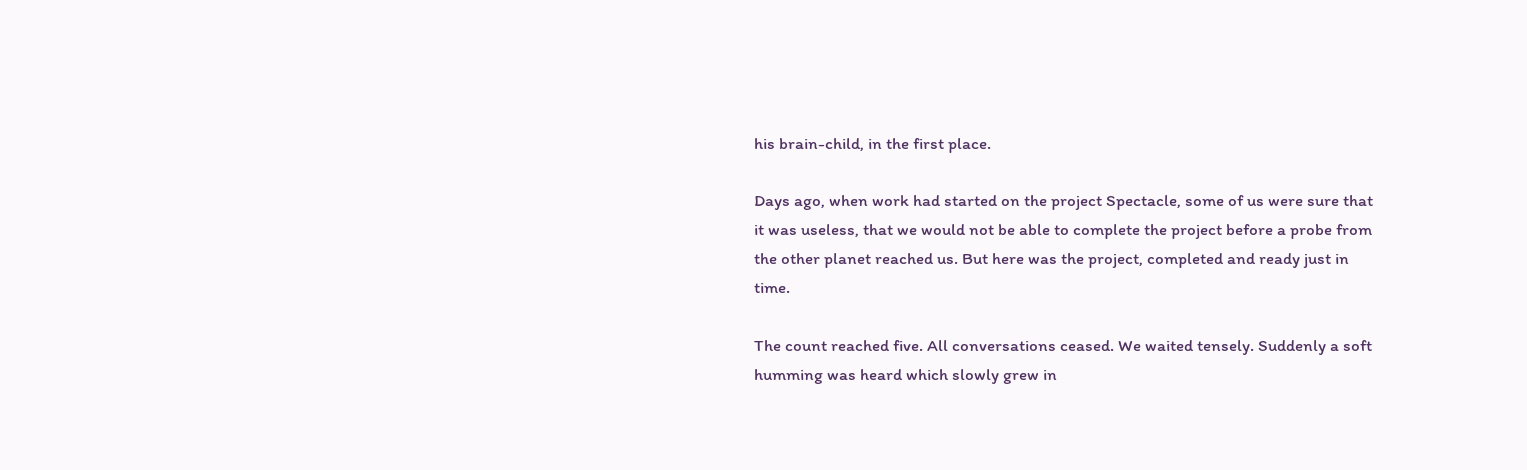his brain-child, in the first place.

Days ago, when work had started on the project Spectacle, some of us were sure that it was useless, that we would not be able to complete the project before a probe from the other planet reached us. But here was the project, completed and ready just in time.

The count reached five. All conversations ceased. We waited tensely. Suddenly a soft humming was heard which slowly grew in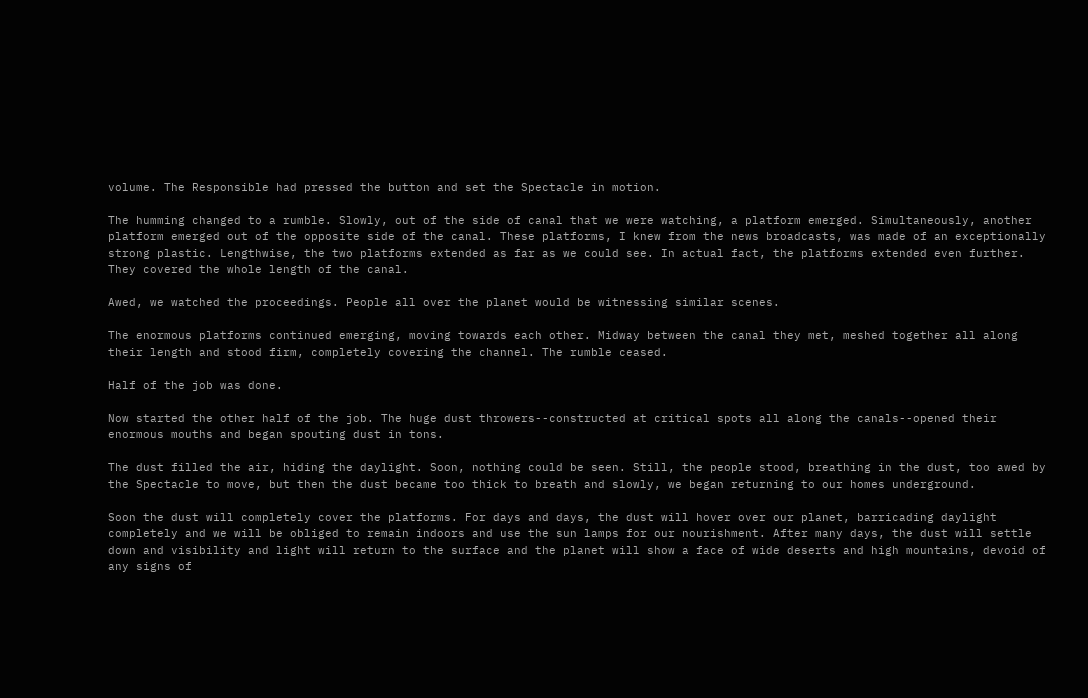volume. The Responsible had pressed the button and set the Spectacle in motion.

The humming changed to a rumble. Slowly, out of the side of canal that we were watching, a platform emerged. Simultaneously, another platform emerged out of the opposite side of the canal. These platforms, I knew from the news broadcasts, was made of an exceptionally strong plastic. Lengthwise, the two platforms extended as far as we could see. In actual fact, the platforms extended even further. They covered the whole length of the canal.

Awed, we watched the proceedings. People all over the planet would be witnessing similar scenes.

The enormous platforms continued emerging, moving towards each other. Midway between the canal they met, meshed together all along their length and stood firm, completely covering the channel. The rumble ceased.

Half of the job was done.

Now started the other half of the job. The huge dust throwers--constructed at critical spots all along the canals--opened their enormous mouths and began spouting dust in tons.

The dust filled the air, hiding the daylight. Soon, nothing could be seen. Still, the people stood, breathing in the dust, too awed by the Spectacle to move, but then the dust became too thick to breath and slowly, we began returning to our homes underground.

Soon the dust will completely cover the platforms. For days and days, the dust will hover over our planet, barricading daylight completely and we will be obliged to remain indoors and use the sun lamps for our nourishment. After many days, the dust will settle down and visibility and light will return to the surface and the planet will show a face of wide deserts and high mountains, devoid of any signs of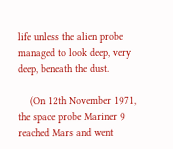life unless the alien probe managed to look deep, very deep, beneath the dust.

    (On 12th November 1971, the space probe Mariner 9 reached Mars and went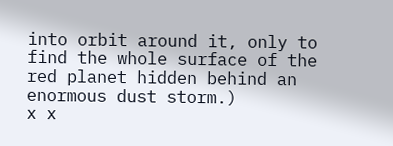into orbit around it, only to find the whole surface of the red planet hidden behind an enormous dust storm.)
x x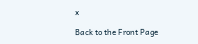x

Back to the Front Page